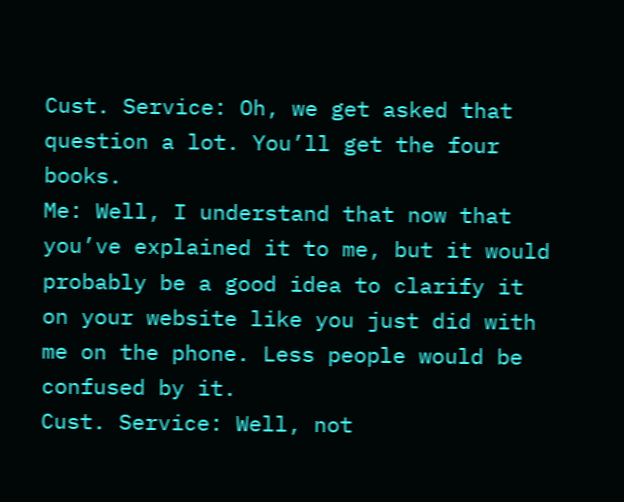Cust. Service: Oh, we get asked that question a lot. You’ll get the four books.
Me: Well, I understand that now that you’ve explained it to me, but it would probably be a good idea to clarify it on your website like you just did with me on the phone. Less people would be confused by it.
Cust. Service: Well, not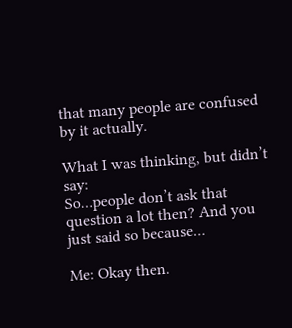that many people are confused by it actually.

What I was thinking, but didn’t say:
So…people don’t ask that question a lot then? And you just said so because…

Me: Okay then.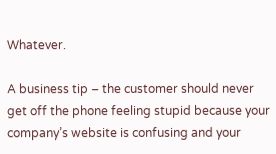Whatever.

A business tip – the customer should never get off the phone feeling stupid because your company’s website is confusing and your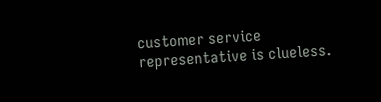customer service representative is clueless.